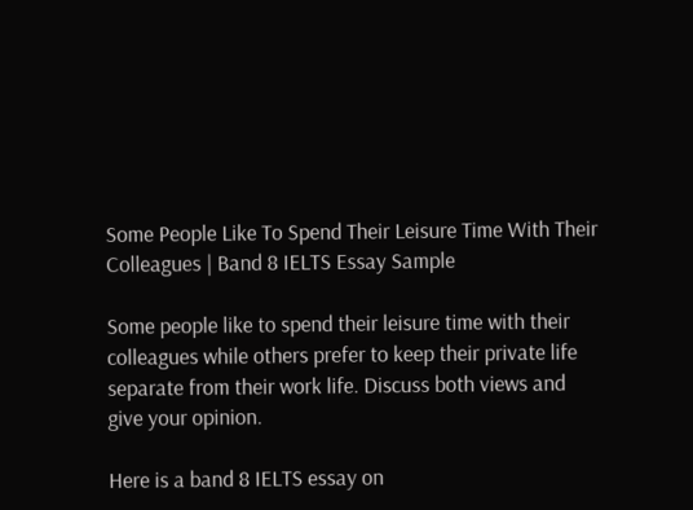Some People Like To Spend Their Leisure Time With Their Colleagues | Band 8 IELTS Essay Sample

Some people like to spend their leisure time with their colleagues while others prefer to keep their private life separate from their work life. Discuss both views and give your opinion.

Here is a band 8 IELTS essay on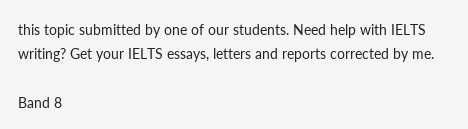this topic submitted by one of our students. Need help with IELTS writing? Get your IELTS essays, letters and reports corrected by me.

Band 8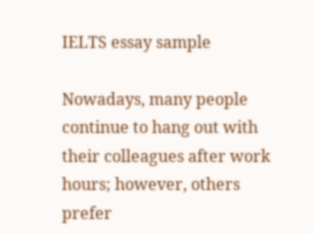IELTS essay sample

Nowadays, many people continue to hang out with their colleagues after work hours; however, others prefer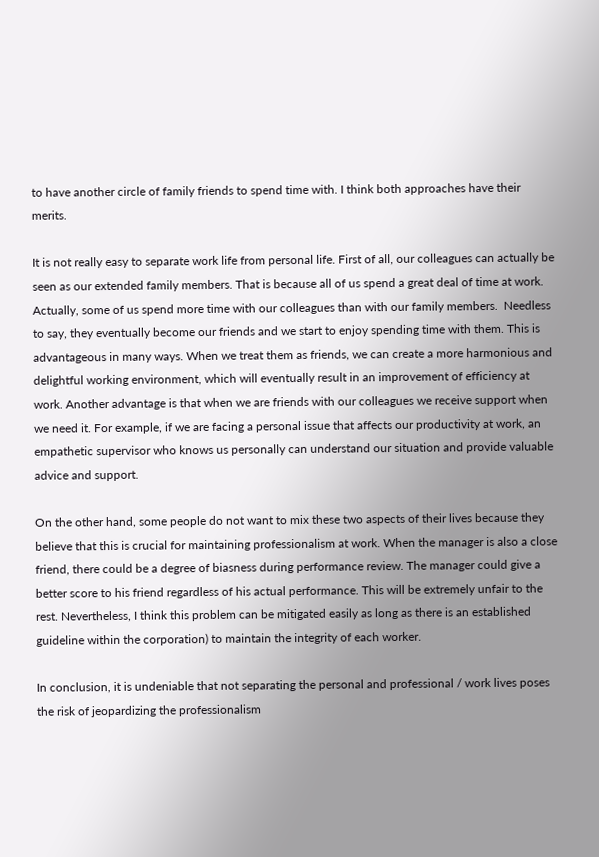to have another circle of family friends to spend time with. I think both approaches have their merits.

It is not really easy to separate work life from personal life. First of all, our colleagues can actually be seen as our extended family members. That is because all of us spend a great deal of time at work. Actually, some of us spend more time with our colleagues than with our family members.  Needless to say, they eventually become our friends and we start to enjoy spending time with them. This is advantageous in many ways. When we treat them as friends, we can create a more harmonious and delightful working environment, which will eventually result in an improvement of efficiency at work. Another advantage is that when we are friends with our colleagues we receive support when we need it. For example, if we are facing a personal issue that affects our productivity at work, an empathetic supervisor who knows us personally can understand our situation and provide valuable advice and support.

On the other hand, some people do not want to mix these two aspects of their lives because they believe that this is crucial for maintaining professionalism at work. When the manager is also a close friend, there could be a degree of biasness during performance review. The manager could give a better score to his friend regardless of his actual performance. This will be extremely unfair to the rest. Nevertheless, I think this problem can be mitigated easily as long as there is an established guideline within the corporation) to maintain the integrity of each worker.

In conclusion, it is undeniable that not separating the personal and professional / work lives poses the risk of jeopardizing the professionalism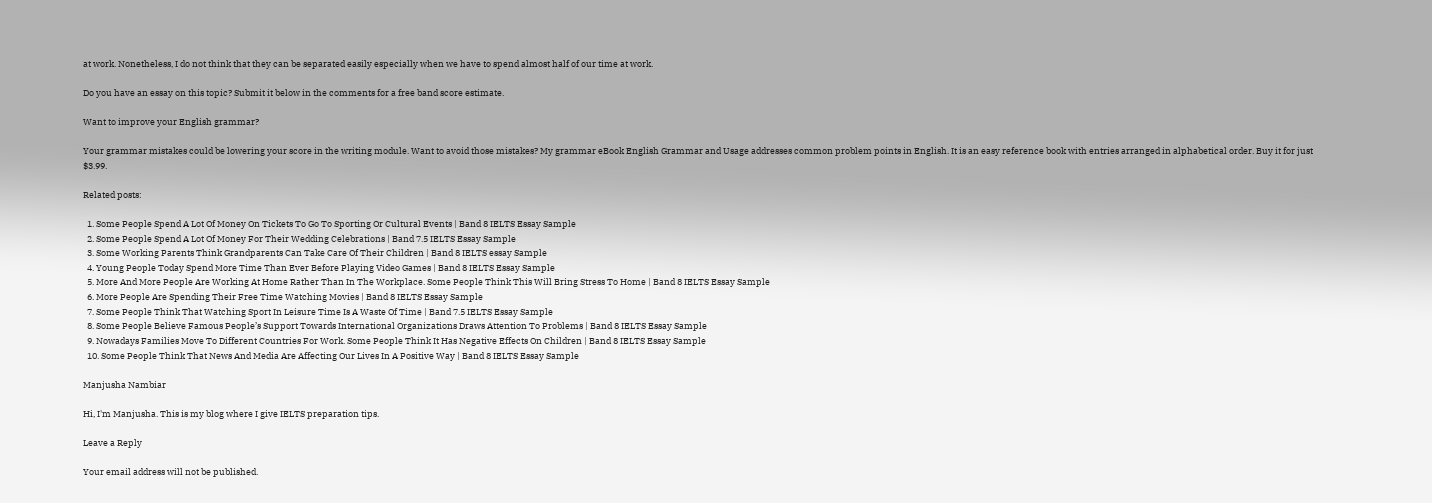at work. Nonetheless, I do not think that they can be separated easily especially when we have to spend almost half of our time at work.

Do you have an essay on this topic? Submit it below in the comments for a free band score estimate.

Want to improve your English grammar?

Your grammar mistakes could be lowering your score in the writing module. Want to avoid those mistakes? My grammar eBook English Grammar and Usage addresses common problem points in English. It is an easy reference book with entries arranged in alphabetical order. Buy it for just $3.99.

Related posts:

  1. Some People Spend A Lot Of Money On Tickets To Go To Sporting Or Cultural Events | Band 8 IELTS Essay Sample
  2. Some People Spend A Lot Of Money For Their Wedding Celebrations | Band 7.5 IELTS Essay Sample
  3. Some Working Parents Think Grandparents Can Take Care Of Their Children | Band 8 IELTS essay Sample
  4. Young People Today Spend More Time Than Ever Before Playing Video Games | Band 8 IELTS Essay Sample
  5. More And More People Are Working At Home Rather Than In The Workplace. Some People Think This Will Bring Stress To Home | Band 8 IELTS Essay Sample
  6. More People Are Spending Their Free Time Watching Movies | Band 8 IELTS Essay Sample
  7. Some People Think That Watching Sport In Leisure Time Is A Waste Of Time | Band 7.5 IELTS Essay Sample
  8. Some People Believe Famous People’s Support Towards International Organizations Draws Attention To Problems | Band 8 IELTS Essay Sample
  9. Nowadays Families Move To Different Countries For Work. Some People Think It Has Negative Effects On Children | Band 8 IELTS Essay Sample
  10. Some People Think That News And Media Are Affecting Our Lives In A Positive Way | Band 8 IELTS Essay Sample

Manjusha Nambiar

Hi, I'm Manjusha. This is my blog where I give IELTS preparation tips.

Leave a Reply

Your email address will not be published.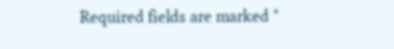Required fields are marked *